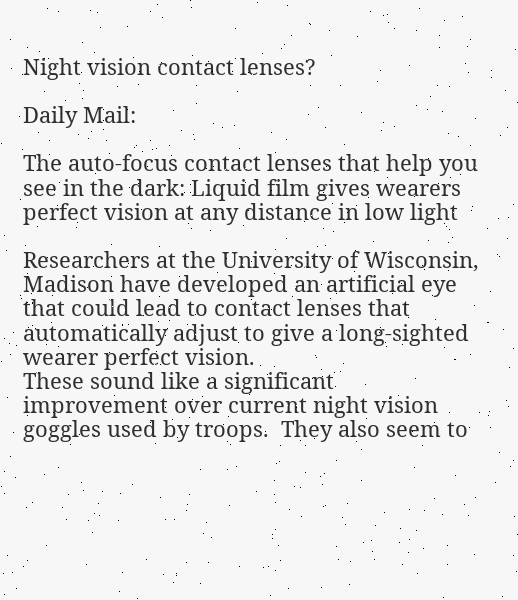Night vision contact lenses?

Daily Mail:

The auto-focus contact lenses that help you see in the dark: Liquid film gives wearers perfect vision at any distance in low light

Researchers at the University of Wisconsin, Madison have developed an artificial eye that could lead to contact lenses that automatically adjust to give a long-sighted wearer perfect vision.
These sound like a significant improvement over current night vision goggles used by troops.  They also seem to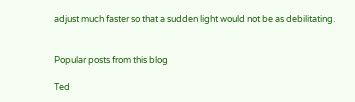adjust much faster so that a sudden light would not be as debilitating.


Popular posts from this blog

Ted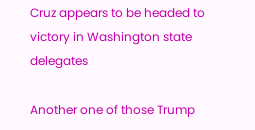Cruz appears to be headed to victory in Washington state delegates

Another one of those Trump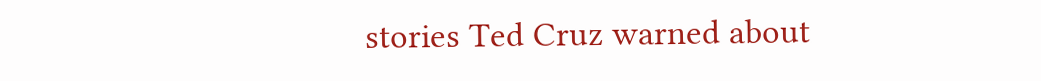stories Ted Cruz warned about